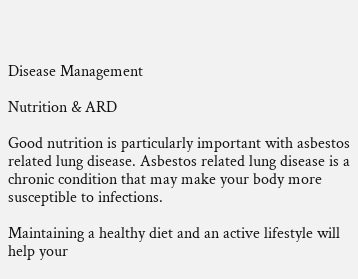Disease Management

Nutrition & ARD

Good nutrition is particularly important with asbestos related lung disease. Asbestos related lung disease is a chronic condition that may make your body more susceptible to infections.

Maintaining a healthy diet and an active lifestyle will help your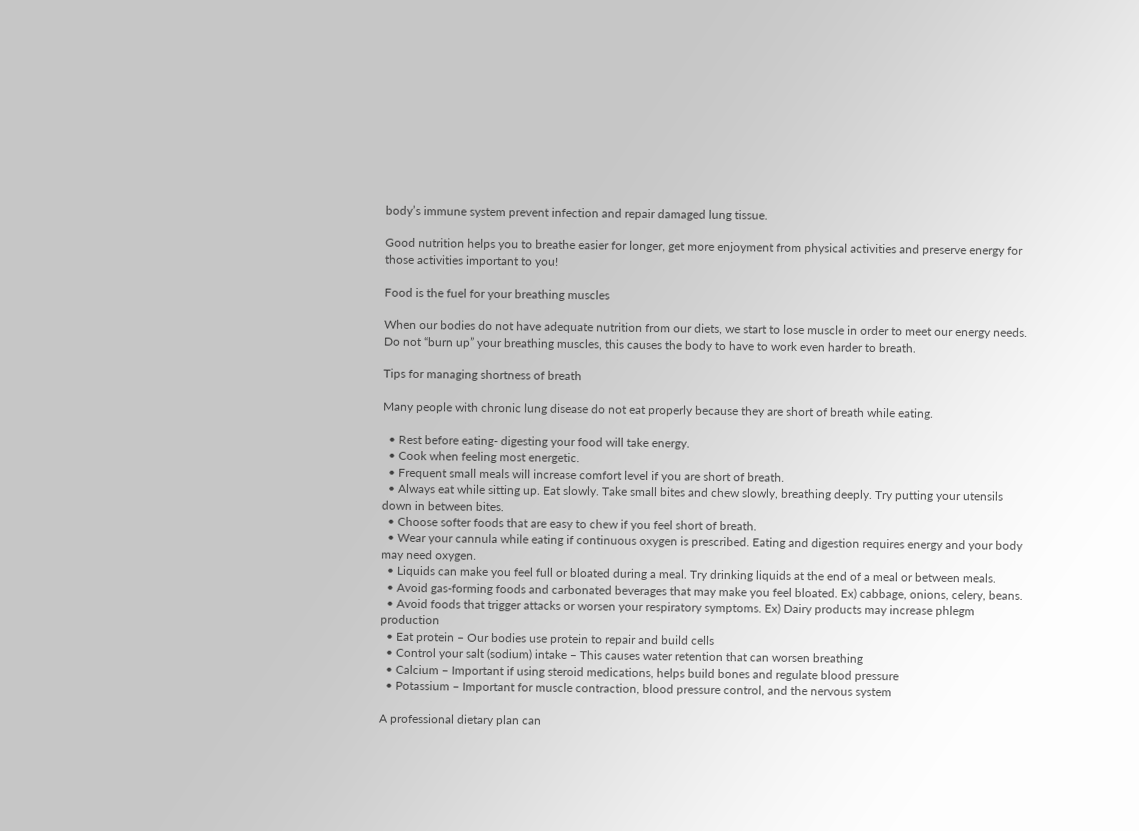body’s immune system prevent infection and repair damaged lung tissue.

Good nutrition helps you to breathe easier for longer, get more enjoyment from physical activities and preserve energy for those activities important to you!

Food is the fuel for your breathing muscles

When our bodies do not have adequate nutrition from our diets, we start to lose muscle in order to meet our energy needs. Do not “burn up” your breathing muscles, this causes the body to have to work even harder to breath.

Tips for managing shortness of breath

Many people with chronic lung disease do not eat properly because they are short of breath while eating.

  • Rest before eating- digesting your food will take energy.
  • Cook when feeling most energetic.
  • Frequent small meals will increase comfort level if you are short of breath.
  • Always eat while sitting up. Eat slowly. Take small bites and chew slowly, breathing deeply. Try putting your utensils down in between bites.
  • Choose softer foods that are easy to chew if you feel short of breath.
  • Wear your cannula while eating if continuous oxygen is prescribed. Eating and digestion requires energy and your body may need oxygen.
  • Liquids can make you feel full or bloated during a meal. Try drinking liquids at the end of a meal or between meals.
  • Avoid gas-forming foods and carbonated beverages that may make you feel bloated. Ex) cabbage, onions, celery, beans.
  • Avoid foods that trigger attacks or worsen your respiratory symptoms. Ex) Dairy products may increase phlegm production
  • Eat protein – Our bodies use protein to repair and build cells
  • Control your salt (sodium) intake – This causes water retention that can worsen breathing
  • Calcium – Important if using steroid medications, helps build bones and regulate blood pressure
  • Potassium – Important for muscle contraction, blood pressure control, and the nervous system

A professional dietary plan can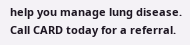help you manage lung disease. Call CARD today for a referral.